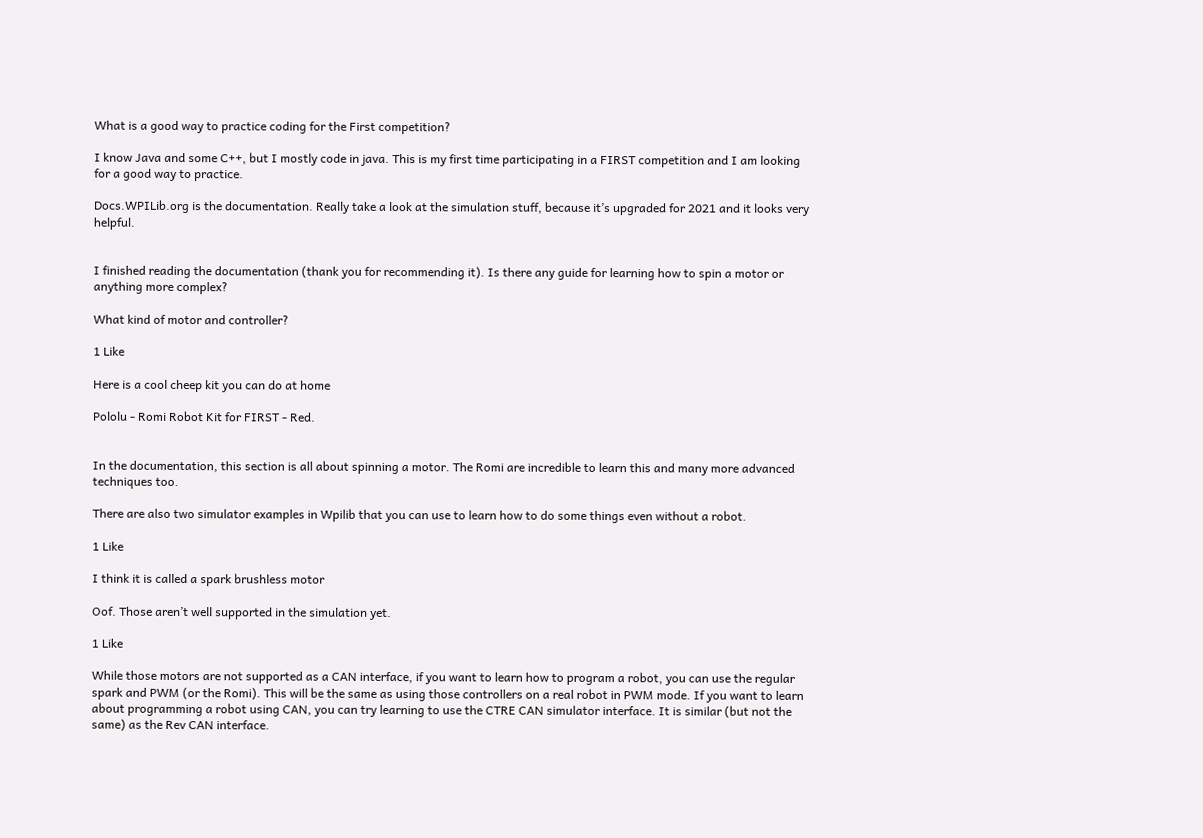What is a good way to practice coding for the First competition?

I know Java and some C++, but I mostly code in java. This is my first time participating in a FIRST competition and I am looking for a good way to practice.

Docs.WPILib.org is the documentation. Really take a look at the simulation stuff, because it’s upgraded for 2021 and it looks very helpful.


I finished reading the documentation (thank you for recommending it). Is there any guide for learning how to spin a motor or anything more complex?

What kind of motor and controller?

1 Like

Here is a cool cheep kit you can do at home

Pololu - Romi Robot Kit for FIRST - Red.


In the documentation, this section is all about spinning a motor. The Romi are incredible to learn this and many more advanced techniques too.

There are also two simulator examples in Wpilib that you can use to learn how to do some things even without a robot.

1 Like

I think it is called a spark brushless motor

Oof. Those aren’t well supported in the simulation yet.

1 Like

While those motors are not supported as a CAN interface, if you want to learn how to program a robot, you can use the regular spark and PWM (or the Romi). This will be the same as using those controllers on a real robot in PWM mode. If you want to learn about programming a robot using CAN, you can try learning to use the CTRE CAN simulator interface. It is similar (but not the same) as the Rev CAN interface.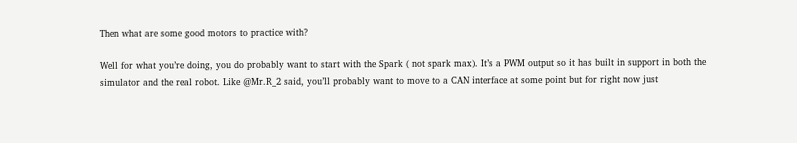Then what are some good motors to practice with?

Well for what you’re doing, you do probably want to start with the Spark ( not spark max). It’s a PWM output so it has built in support in both the simulator and the real robot. Like @Mr.R_2 said, you’ll probably want to move to a CAN interface at some point but for right now just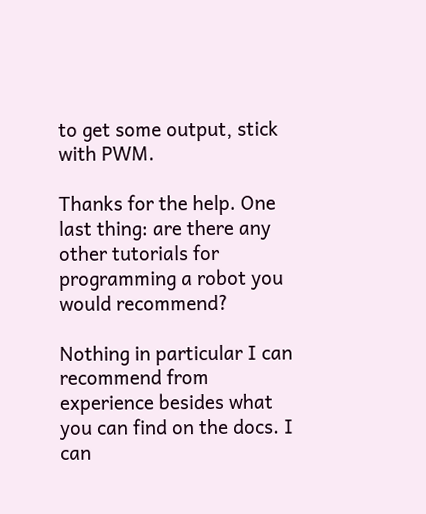to get some output, stick with PWM.

Thanks for the help. One last thing: are there any other tutorials for programming a robot you would recommend?

Nothing in particular I can recommend from experience besides what you can find on the docs. I can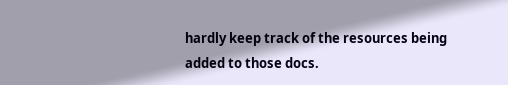hardly keep track of the resources being added to those docs.